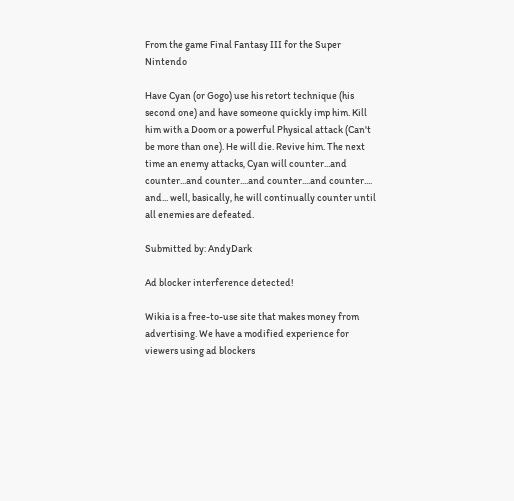From the game Final Fantasy III for the Super Nintendo

Have Cyan (or Gogo) use his retort technique (his second one) and have someone quickly imp him. Kill him with a Doom or a powerful Physical attack (Can't be more than one). He will die. Revive him. The next time an enemy attacks, Cyan will counter...and counter...and counter....and counter....and counter.... and... well, basically, he will continually counter until all enemies are defeated.

Submitted by: AndyDark

Ad blocker interference detected!

Wikia is a free-to-use site that makes money from advertising. We have a modified experience for viewers using ad blockers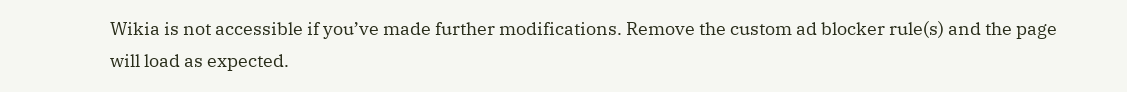Wikia is not accessible if you’ve made further modifications. Remove the custom ad blocker rule(s) and the page will load as expected.